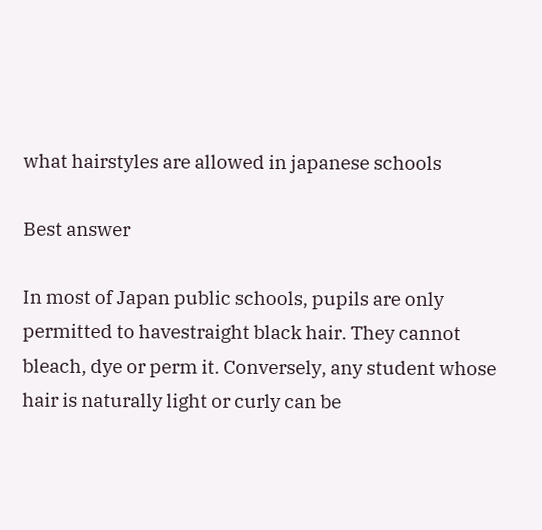what hairstyles are allowed in japanese schools

Best answer

In most of Japan public schools, pupils are only permitted to havestraight black hair. They cannot bleach, dye or perm it. Conversely, any student whose hair is naturally light or curly can be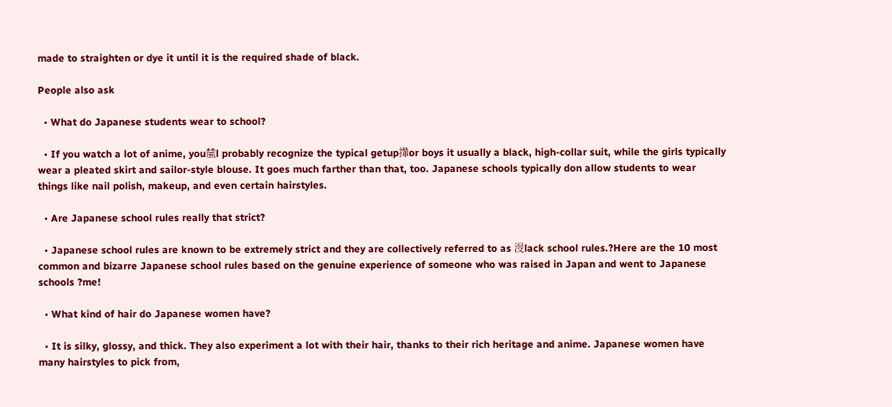made to straighten or dye it until it is the required shade of black.

People also ask

  • What do Japanese students wear to school?

  • If you watch a lot of anime, you檒l probably recognize the typical getup攆or boys it usually a black, high-collar suit, while the girls typically wear a pleated skirt and sailor-style blouse. It goes much farther than that, too. Japanese schools typically don allow students to wear things like nail polish, makeup, and even certain hairstyles.

  • Are Japanese school rules really that strict?

  • Japanese school rules are known to be extremely strict and they are collectively referred to as 渂lack school rules.?Here are the 10 most common and bizarre Japanese school rules based on the genuine experience of someone who was raised in Japan and went to Japanese schools ?me!

  • What kind of hair do Japanese women have?

  • It is silky, glossy, and thick. They also experiment a lot with their hair, thanks to their rich heritage and anime. Japanese women have many hairstyles to pick from,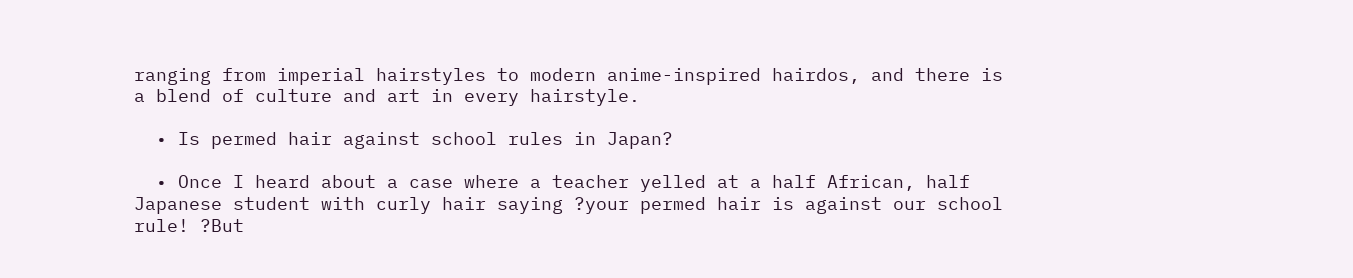ranging from imperial hairstyles to modern anime-inspired hairdos, and there is a blend of culture and art in every hairstyle.

  • Is permed hair against school rules in Japan?

  • Once I heard about a case where a teacher yelled at a half African, half Japanese student with curly hair saying ?your permed hair is against our school rule! ?But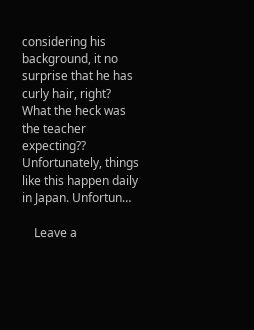considering his background, it no surprise that he has curly hair, right? What the heck was the teacher expecting?? Unfortunately, things like this happen daily in Japan. Unfortun…

    Leave a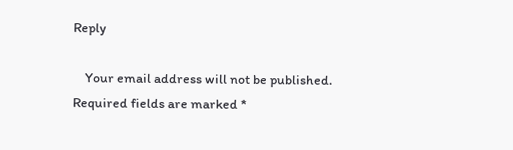Reply

    Your email address will not be published. Required fields are marked *